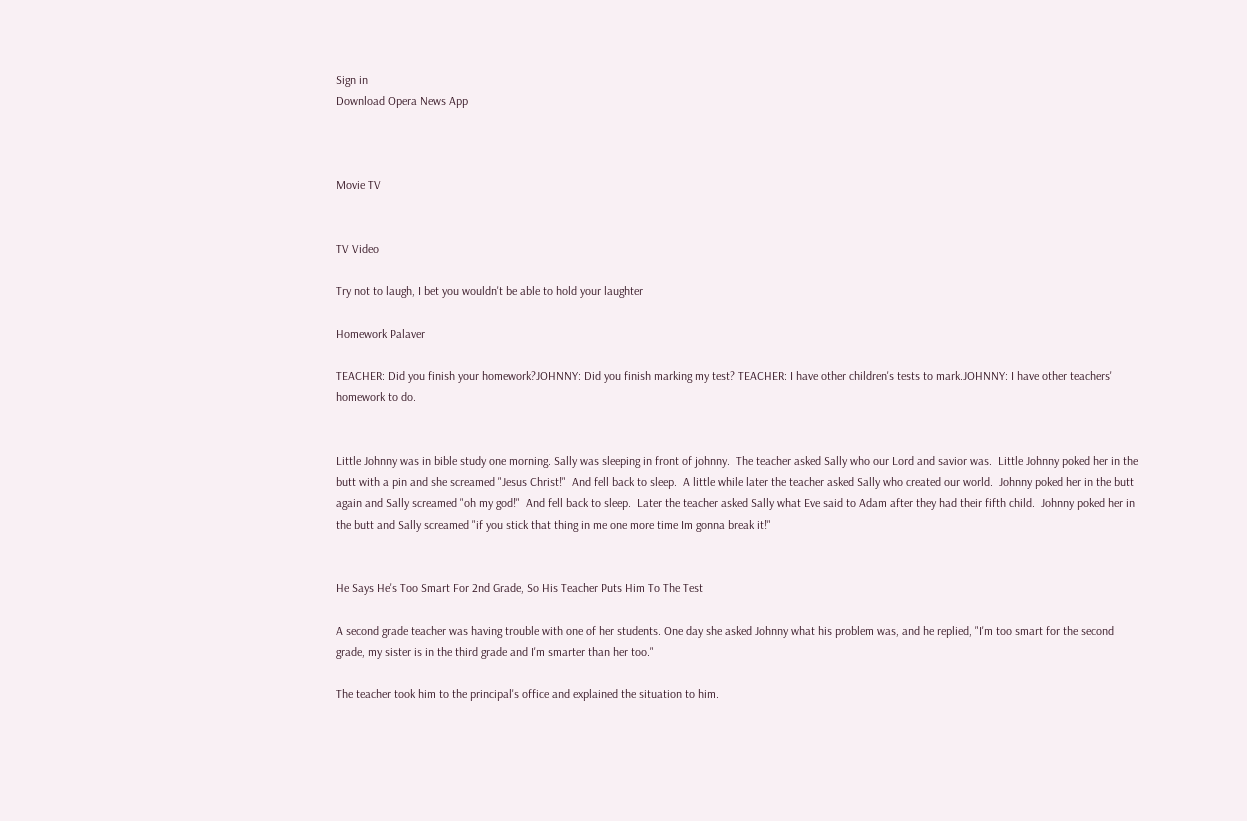Sign in
Download Opera News App



Movie TV


TV Video

Try not to laugh, I bet you wouldn't be able to hold your laughter

Homework Palaver

TEACHER: Did you finish your homework?JOHNNY: Did you finish marking my test? TEACHER: I have other children's tests to mark.JOHNNY: I have other teachers' homework to do.


Little Johnny was in bible study one morning. Sally was sleeping in front of johnny.  The teacher asked Sally who our Lord and savior was.  Little Johnny poked her in the butt with a pin and she screamed "Jesus Christ!"  And fell back to sleep.  A little while later the teacher asked Sally who created our world.  Johnny poked her in the butt again and Sally screamed "oh my god!"  And fell back to sleep.  Later the teacher asked Sally what Eve said to Adam after they had their fifth child.  Johnny poked her in the butt and Sally screamed "if you stick that thing in me one more time Im gonna break it!"


He Says He's Too Smart For 2nd Grade, So His Teacher Puts Him To The Test

A second grade teacher was having trouble with one of her students. One day she asked Johnny what his problem was, and he replied, "I'm too smart for the second grade, my sister is in the third grade and I'm smarter than her too."

The teacher took him to the principal's office and explained the situation to him.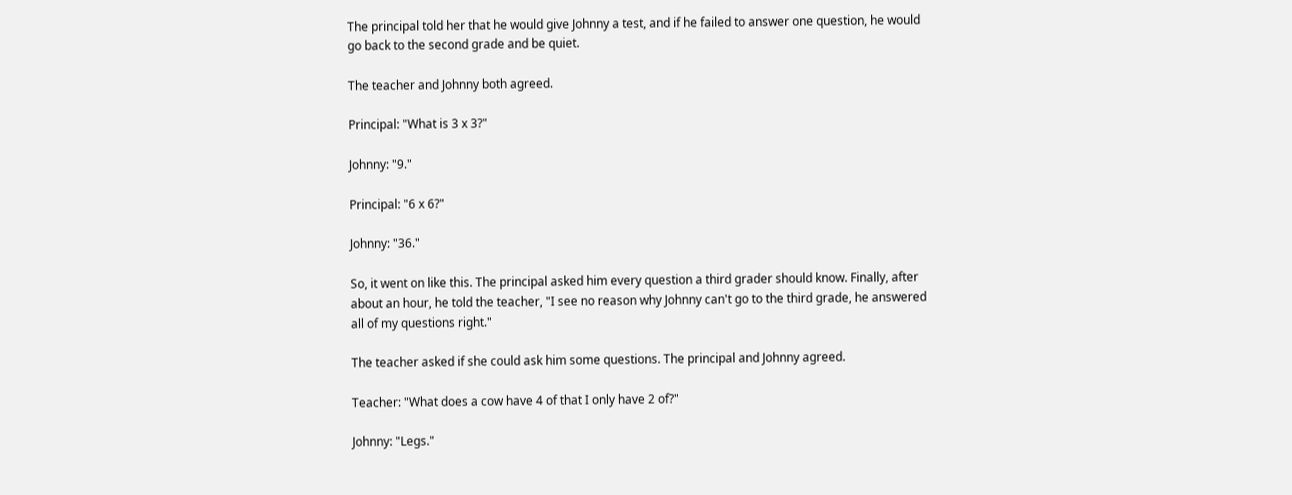The principal told her that he would give Johnny a test, and if he failed to answer one question, he would go back to the second grade and be quiet.

The teacher and Johnny both agreed.

Principal: "What is 3 x 3?"

Johnny: "9."

Principal: "6 x 6?"

Johnny: "36."

So, it went on like this. The principal asked him every question a third grader should know. Finally, after about an hour, he told the teacher, "I see no reason why Johnny can't go to the third grade, he answered all of my questions right."

The teacher asked if she could ask him some questions. The principal and Johnny agreed.

Teacher: "What does a cow have 4 of that I only have 2 of?"

Johnny: "Legs."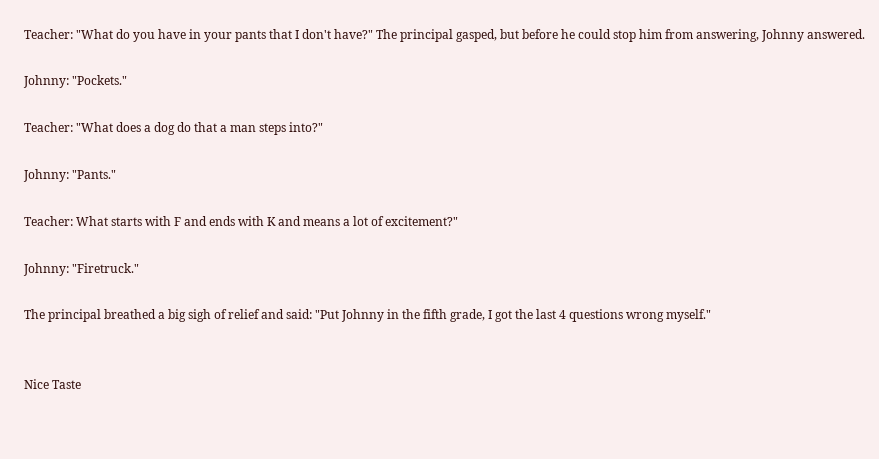Teacher: "What do you have in your pants that I don't have?" The principal gasped, but before he could stop him from answering, Johnny answered.

Johnny: "Pockets."

Teacher: "What does a dog do that a man steps into?"

Johnny: "Pants."

Teacher: What starts with F and ends with K and means a lot of excitement?"

Johnny: "Firetruck."

The principal breathed a big sigh of relief and said: "Put Johnny in the fifth grade, I got the last 4 questions wrong myself."


Nice Taste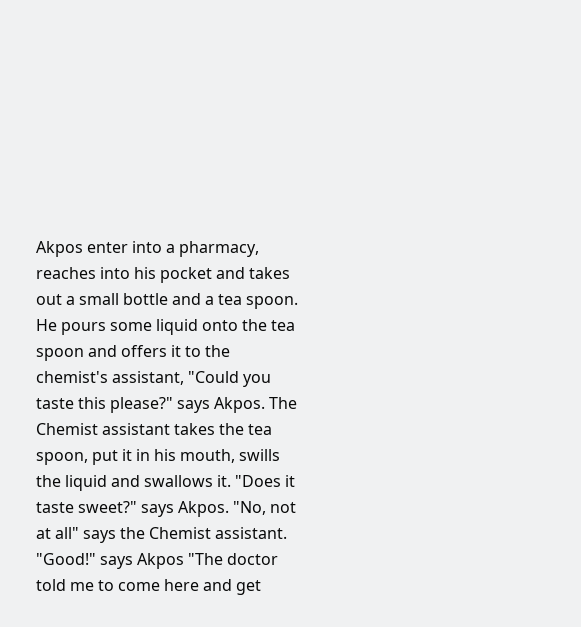Akpos enter into a pharmacy, reaches into his pocket and takes out a small bottle and a tea spoon. He pours some liquid onto the tea spoon and offers it to the chemist's assistant, "Could you taste this please?" says Akpos. The Chemist assistant takes the tea spoon, put it in his mouth, swills the liquid and swallows it. "Does it taste sweet?" says Akpos. "No, not at all" says the Chemist assistant. "Good!" says Akpos "The doctor told me to come here and get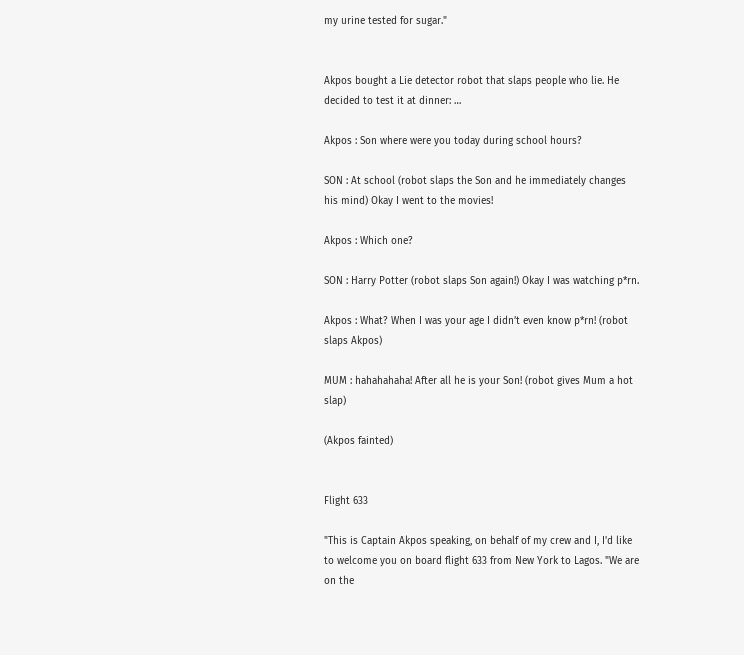my urine tested for sugar."


Akpos bought a Lie detector robot that slaps people who lie. He decided to test it at dinner: …

Akpos : Son where were you today during school hours?

SON : At school (robot slaps the Son and he immediately changes his mind) Okay I went to the movies!

Akpos : Which one?

SON : Harry Potter (robot slaps Son again!) Okay I was watching p*rn.

Akpos : What? When I was your age I didn’t even know p*rn! (robot slaps Akpos)

MUM : hahahahaha! After all he is your Son! (robot gives Mum a hot slap)

(Akpos fainted)


Flight 633

"This is Captain Akpos speaking, on behalf of my crew and I, I'd like to welcome you on board flight 633 from New York to Lagos. "We are on the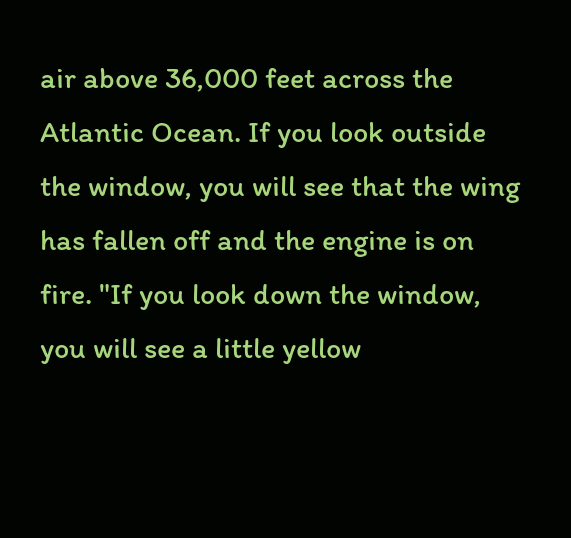air above 36,000 feet across the Atlantic Ocean. If you look outside the window, you will see that the wing has fallen off and the engine is on fire. "If you look down the window, you will see a little yellow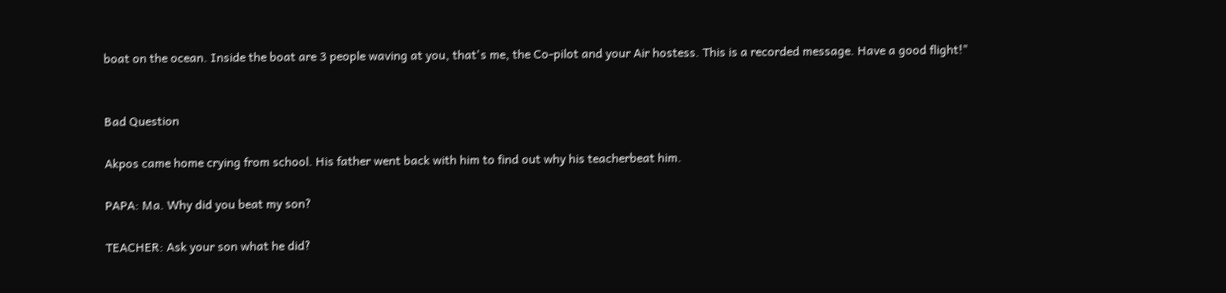boat on the ocean. Inside the boat are 3 people waving at you, that's me, the Co-pilot and your Air hostess. This is a recorded message. Have a good flight!"


Bad Question

Akpos came home crying from school. His father went back with him to find out why his teacherbeat him.

PAPA: Ma. Why did you beat my son?

TEACHER: Ask your son what he did?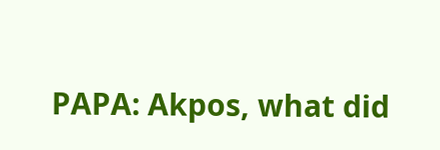PAPA: Akpos, what did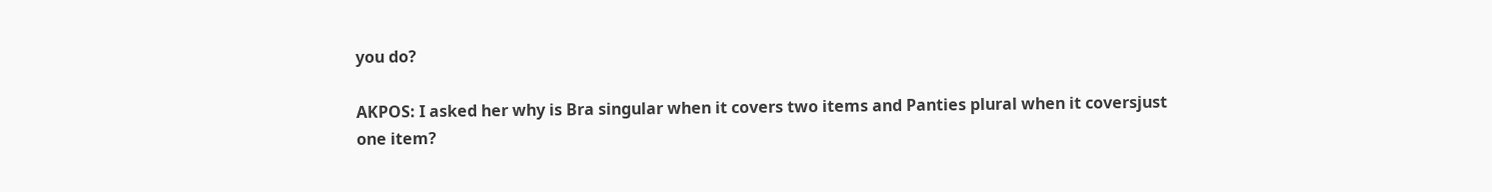you do?

AKPOS: I asked her why is Bra singular when it covers two items and Panties plural when it coversjust one item?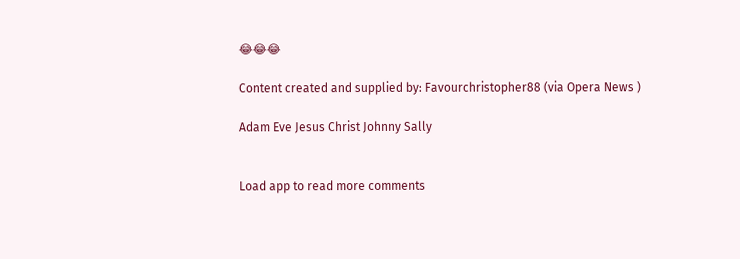😂😂😂

Content created and supplied by: Favourchristopher88 (via Opera News )

Adam Eve Jesus Christ Johnny Sally


Load app to read more comments